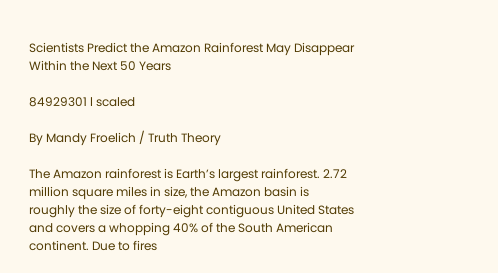Scientists Predict the Amazon Rainforest May Disappear Within the Next 50 Years

84929301 l scaled

By Mandy Froelich / Truth Theory

The Amazon rainforest is Earth’s largest rainforest. 2.72 million square miles in size, the Amazon basin is roughly the size of forty-eight contiguous United States and covers a whopping 40% of the South American continent. Due to fires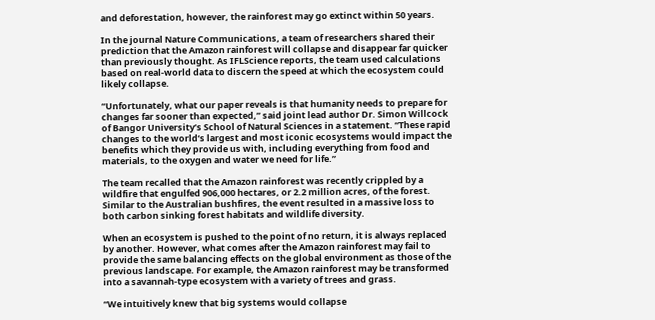and deforestation, however, the rainforest may go extinct within 50 years.

In the journal Nature Communications, a team of researchers shared their prediction that the Amazon rainforest will collapse and disappear far quicker than previously thought. As IFLScience reports, the team used calculations based on real-world data to discern the speed at which the ecosystem could likely collapse.

“Unfortunately, what our paper reveals is that humanity needs to prepare for changes far sooner than expected,” said joint lead author Dr. Simon Willcock of Bangor University’s School of Natural Sciences in a statement. “These rapid changes to the world’s largest and most iconic ecosystems would impact the benefits which they provide us with, including everything from food and materials, to the oxygen and water we need for life.”

The team recalled that the Amazon rainforest was recently crippled by a wildfire that engulfed 906,000 hectares, or 2.2 million acres, of the forest. Similar to the Australian bushfires, the event resulted in a massive loss to both carbon sinking forest habitats and wildlife diversity.

When an ecosystem is pushed to the point of no return, it is always replaced by another. However, what comes after the Amazon rainforest may fail to provide the same balancing effects on the global environment as those of the previous landscape. For example, the Amazon rainforest may be transformed into a savannah-type ecosystem with a variety of trees and grass.

“We intuitively knew that big systems would collapse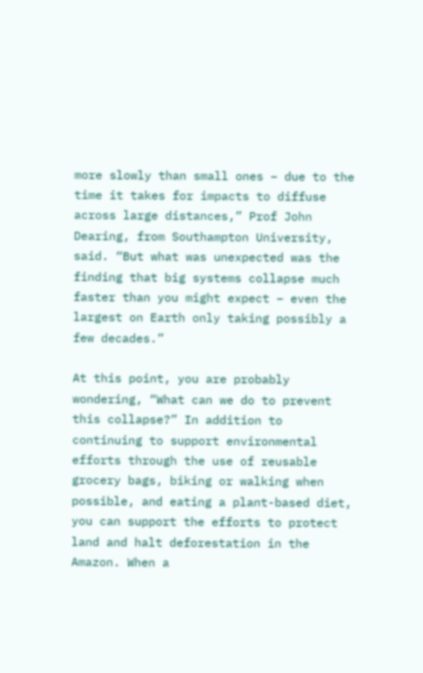more slowly than small ones – due to the time it takes for impacts to diffuse across large distances,” Prof John Dearing, from Southampton University, said. “But what was unexpected was the finding that big systems collapse much faster than you might expect – even the largest on Earth only taking possibly a few decades.”

At this point, you are probably wondering, “What can we do to prevent this collapse?” In addition to continuing to support environmental efforts through the use of reusable grocery bags, biking or walking when possible, and eating a plant-based diet, you can support the efforts to protect land and halt deforestation in the Amazon. When a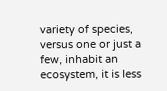variety of species, versus one or just a few, inhabit an ecosystem, it is less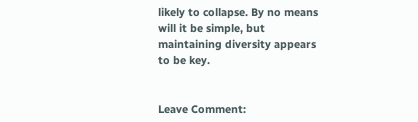likely to collapse. By no means will it be simple, but maintaining diversity appears to be key.


Leave Comment: